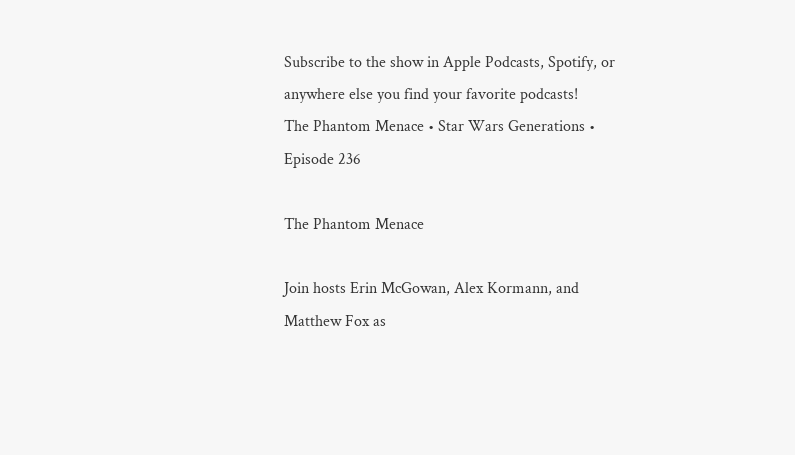Subscribe to the show in Apple Podcasts, Spotify, or anywhere else you find your favorite podcasts!
The Phantom Menace • Star Wars Generations • Episode 236

The Phantom Menace

Join hosts Erin McGowan, Alex Kormann, and Matthew Fox as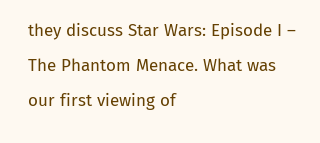they discuss Star Wars: Episode I – The Phantom Menace. What was our first viewing of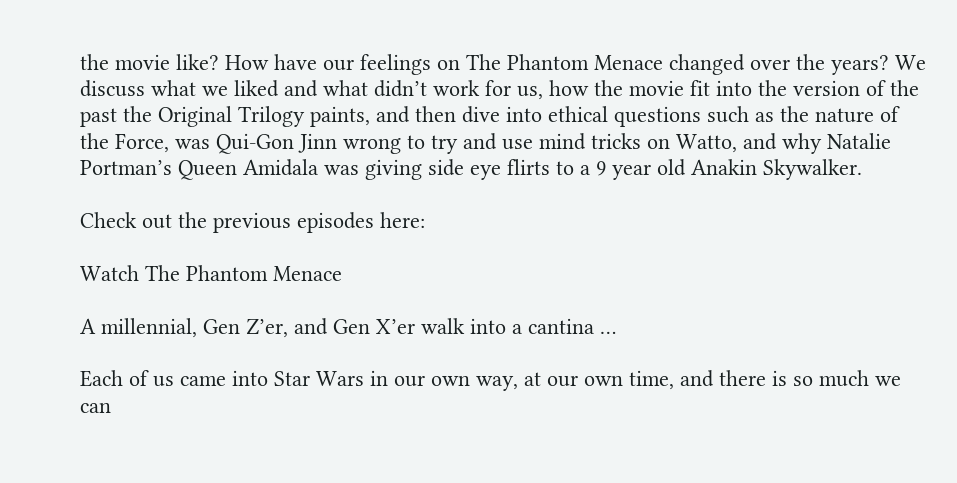the movie like? How have our feelings on The Phantom Menace changed over the years? We discuss what we liked and what didn’t work for us, how the movie fit into the version of the past the Original Trilogy paints, and then dive into ethical questions such as the nature of the Force, was Qui-Gon Jinn wrong to try and use mind tricks on Watto, and why Natalie Portman’s Queen Amidala was giving side eye flirts to a 9 year old Anakin Skywalker.

Check out the previous episodes here:

Watch The Phantom Menace

A millennial, Gen Z’er, and Gen X’er walk into a cantina …

Each of us came into Star Wars in our own way, at our own time, and there is so much we can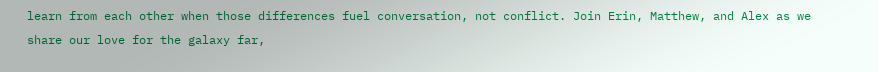learn from each other when those differences fuel conversation, not conflict. Join Erin, Matthew, and Alex as we share our love for the galaxy far,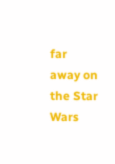far away on the Star Wars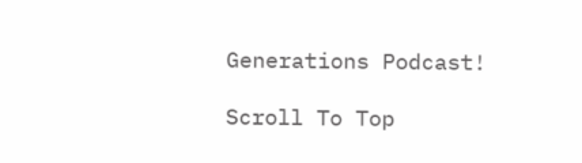Generations Podcast!

Scroll To Top